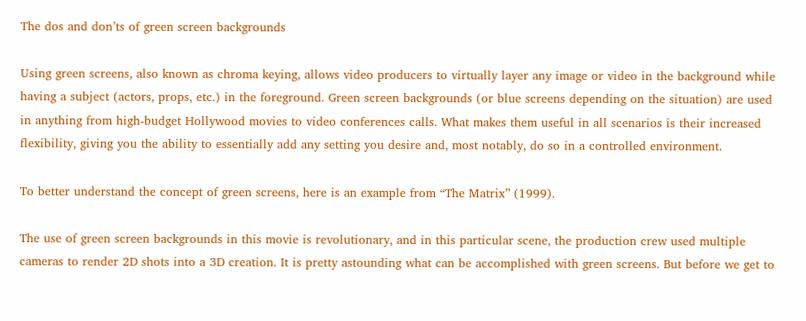The dos and don’ts of green screen backgrounds

Using green screens, also known as chroma keying, allows video producers to virtually layer any image or video in the background while having a subject (actors, props, etc.) in the foreground. Green screen backgrounds (or blue screens depending on the situation) are used in anything from high-budget Hollywood movies to video conferences calls. What makes them useful in all scenarios is their increased flexibility, giving you the ability to essentially add any setting you desire and, most notably, do so in a controlled environment.

To better understand the concept of green screens, here is an example from “The Matrix” (1999).

The use of green screen backgrounds in this movie is revolutionary, and in this particular scene, the production crew used multiple cameras to render 2D shots into a 3D creation. It is pretty astounding what can be accomplished with green screens. But before we get to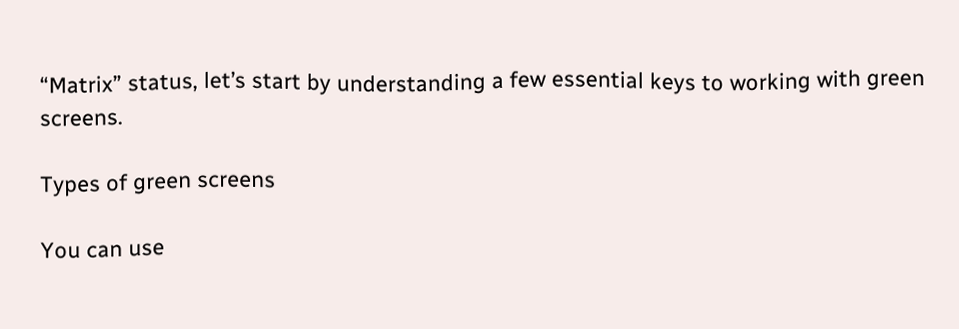“Matrix” status, let’s start by understanding a few essential keys to working with green screens.

Types of green screens

You can use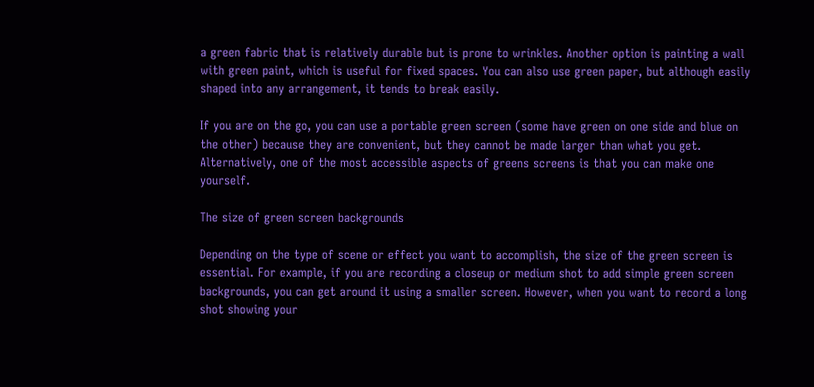a green fabric that is relatively durable but is prone to wrinkles. Another option is painting a wall with green paint, which is useful for fixed spaces. You can also use green paper, but although easily shaped into any arrangement, it tends to break easily.

If you are on the go, you can use a portable green screen (some have green on one side and blue on the other) because they are convenient, but they cannot be made larger than what you get. Alternatively, one of the most accessible aspects of greens screens is that you can make one yourself.

The size of green screen backgrounds

Depending on the type of scene or effect you want to accomplish, the size of the green screen is essential. For example, if you are recording a closeup or medium shot to add simple green screen backgrounds, you can get around it using a smaller screen. However, when you want to record a long shot showing your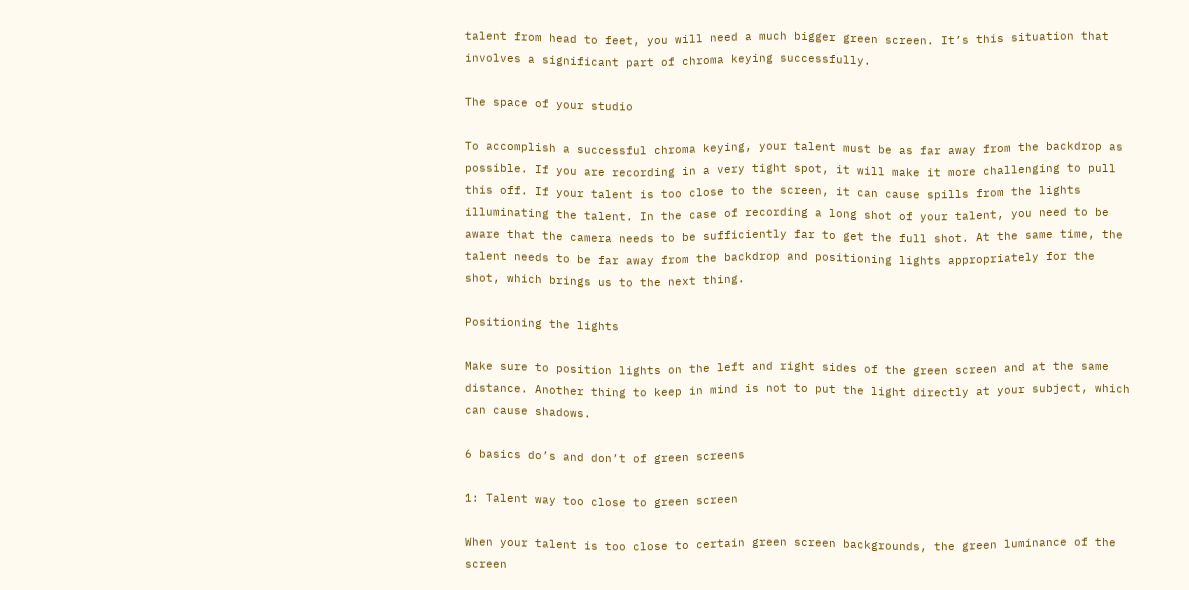talent from head to feet, you will need a much bigger green screen. It’s this situation that involves a significant part of chroma keying successfully.

The space of your studio

To accomplish a successful chroma keying, your talent must be as far away from the backdrop as possible. If you are recording in a very tight spot, it will make it more challenging to pull this off. If your talent is too close to the screen, it can cause spills from the lights illuminating the talent. In the case of recording a long shot of your talent, you need to be aware that the camera needs to be sufficiently far to get the full shot. At the same time, the talent needs to be far away from the backdrop and positioning lights appropriately for the shot, which brings us to the next thing.

Positioning the lights

Make sure to position lights on the left and right sides of the green screen and at the same distance. Another thing to keep in mind is not to put the light directly at your subject, which can cause shadows.

6 basics do’s and don’t of green screens

1: Talent way too close to green screen

When your talent is too close to certain green screen backgrounds, the green luminance of the screen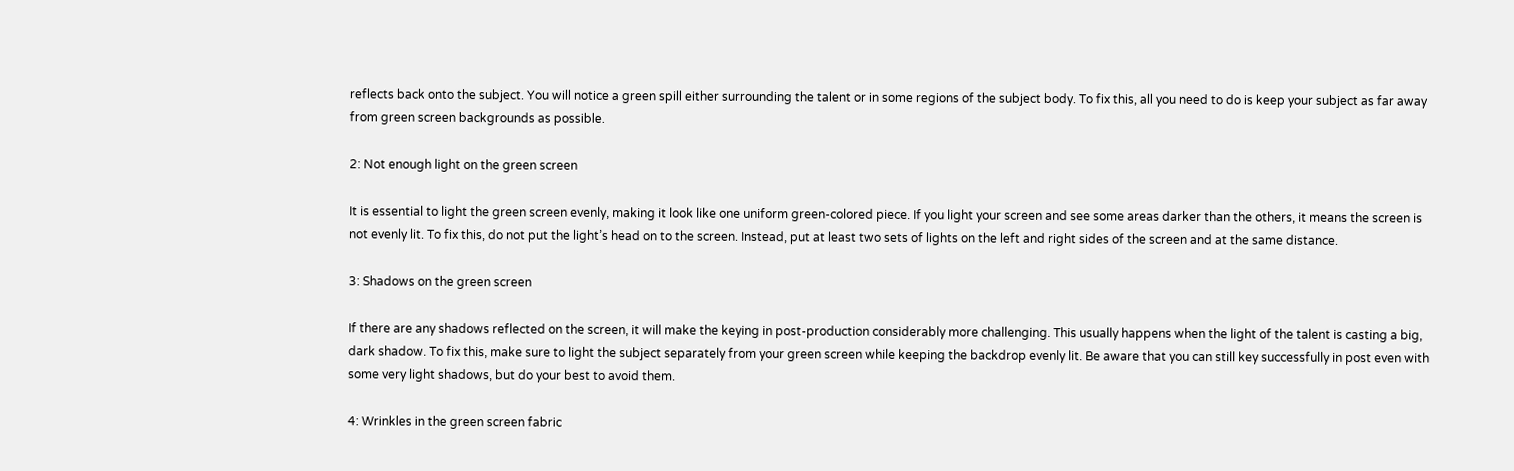reflects back onto the subject. You will notice a green spill either surrounding the talent or in some regions of the subject body. To fix this, all you need to do is keep your subject as far away from green screen backgrounds as possible.

2: Not enough light on the green screen

It is essential to light the green screen evenly, making it look like one uniform green-colored piece. If you light your screen and see some areas darker than the others, it means the screen is not evenly lit. To fix this, do not put the light’s head on to the screen. Instead, put at least two sets of lights on the left and right sides of the screen and at the same distance.

3: Shadows on the green screen

If there are any shadows reflected on the screen, it will make the keying in post-production considerably more challenging. This usually happens when the light of the talent is casting a big, dark shadow. To fix this, make sure to light the subject separately from your green screen while keeping the backdrop evenly lit. Be aware that you can still key successfully in post even with some very light shadows, but do your best to avoid them.

4: Wrinkles in the green screen fabric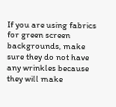If you are using fabrics for green screen backgrounds, make sure they do not have any wrinkles because they will make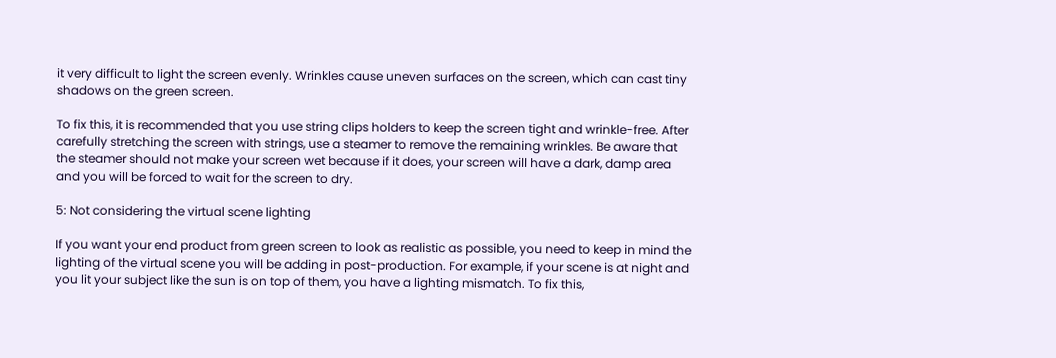it very difficult to light the screen evenly. Wrinkles cause uneven surfaces on the screen, which can cast tiny shadows on the green screen.

To fix this, it is recommended that you use string clips holders to keep the screen tight and wrinkle-free. After carefully stretching the screen with strings, use a steamer to remove the remaining wrinkles. Be aware that the steamer should not make your screen wet because if it does, your screen will have a dark, damp area and you will be forced to wait for the screen to dry.

5: Not considering the virtual scene lighting

If you want your end product from green screen to look as realistic as possible, you need to keep in mind the lighting of the virtual scene you will be adding in post-production. For example, if your scene is at night and you lit your subject like the sun is on top of them, you have a lighting mismatch. To fix this,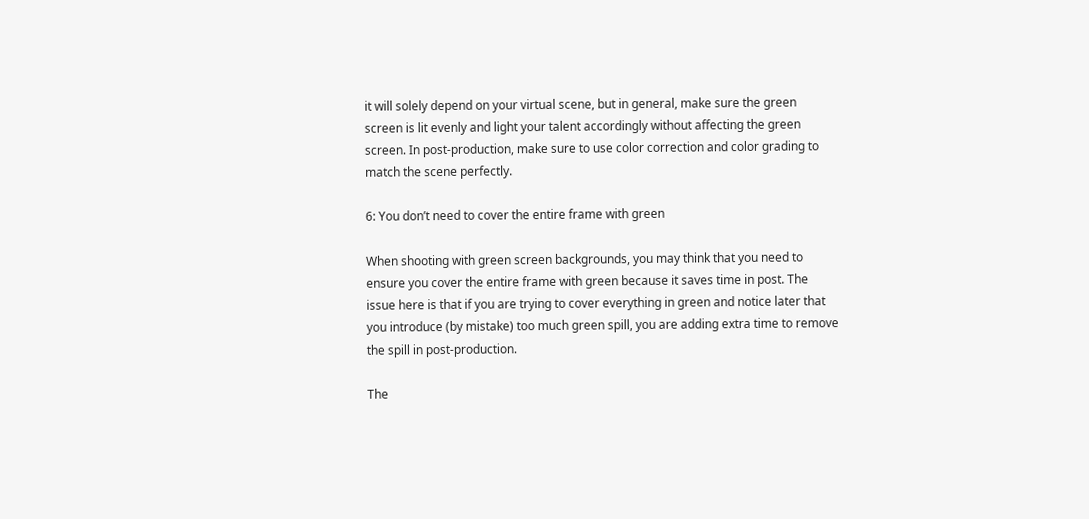it will solely depend on your virtual scene, but in general, make sure the green screen is lit evenly and light your talent accordingly without affecting the green screen. In post-production, make sure to use color correction and color grading to match the scene perfectly.

6: You don’t need to cover the entire frame with green

When shooting with green screen backgrounds, you may think that you need to ensure you cover the entire frame with green because it saves time in post. The issue here is that if you are trying to cover everything in green and notice later that you introduce (by mistake) too much green spill, you are adding extra time to remove the spill in post-production.

The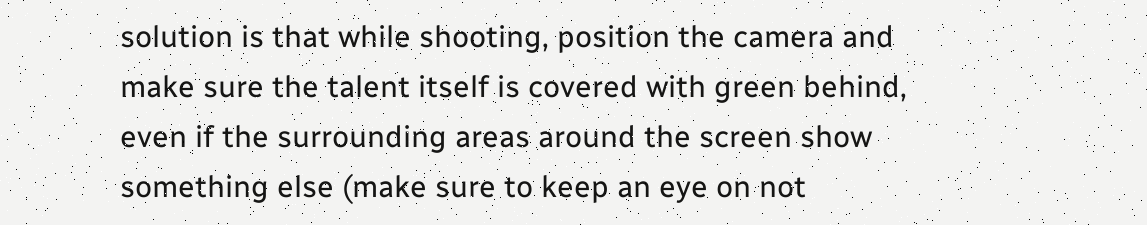solution is that while shooting, position the camera and make sure the talent itself is covered with green behind, even if the surrounding areas around the screen show something else (make sure to keep an eye on not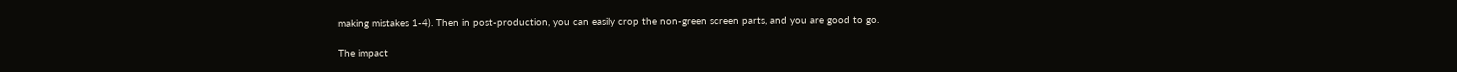making mistakes 1-4). Then in post-production, you can easily crop the non-green screen parts, and you are good to go.

The impact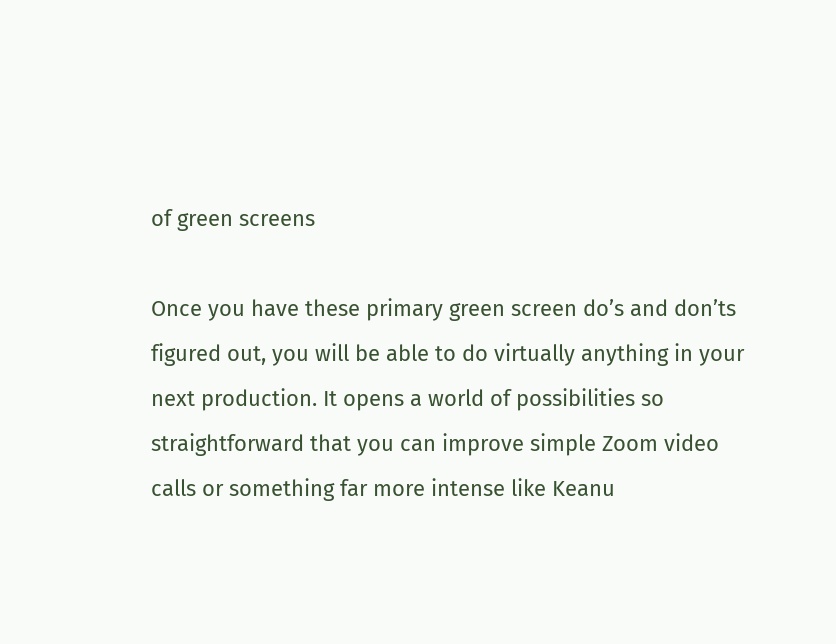of green screens

Once you have these primary green screen do’s and don’ts figured out, you will be able to do virtually anything in your next production. It opens a world of possibilities so straightforward that you can improve simple Zoom video calls or something far more intense like Keanu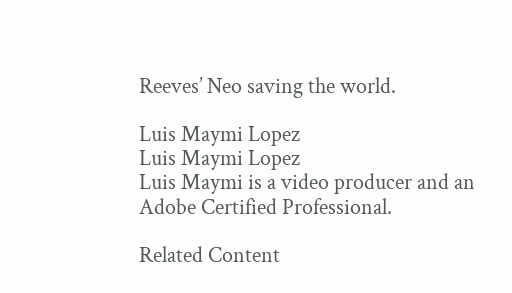Reeves’ Neo saving the world.

Luis Maymi Lopez
Luis Maymi Lopez
Luis Maymi is a video producer and an Adobe Certified Professional.

Related Content